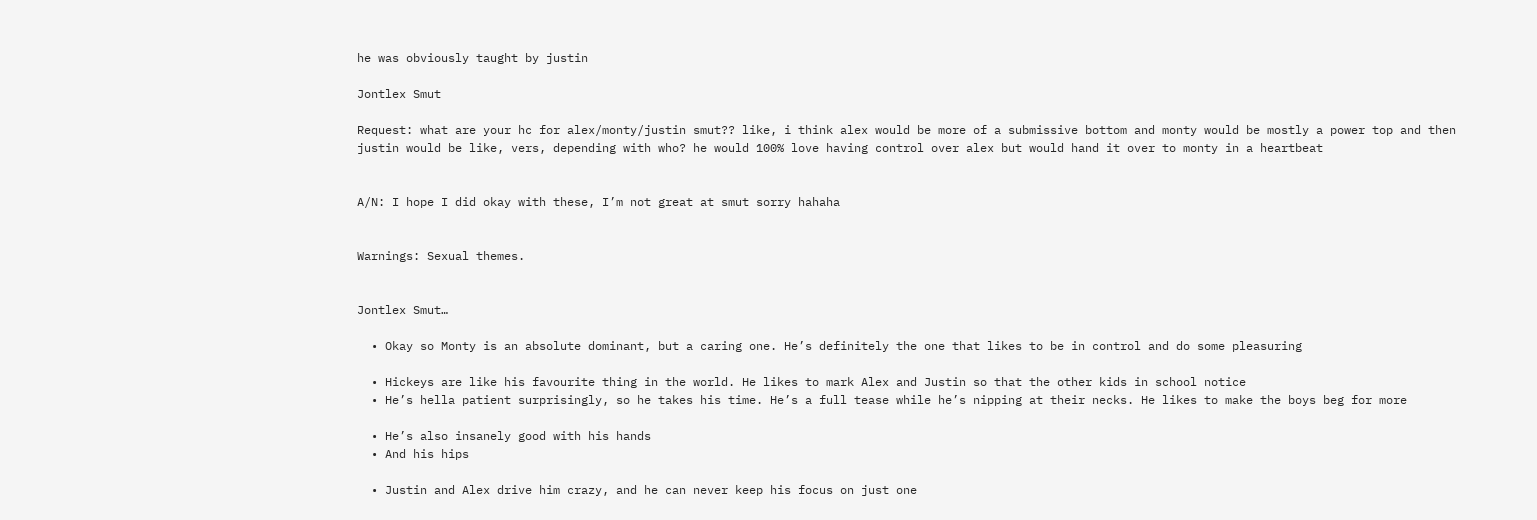he was obviously taught by justin

Jontlex Smut

Request: what are your hc for alex/monty/justin smut?? like, i think alex would be more of a submissive bottom and monty would be mostly a power top and then justin would be like, vers, depending with who? he would 100% love having control over alex but would hand it over to monty in a heartbeat


A/N: I hope I did okay with these, I’m not great at smut sorry hahaha


Warnings: Sexual themes.


Jontlex Smut…

  • Okay so Monty is an absolute dominant, but a caring one. He’s definitely the one that likes to be in control and do some pleasuring

  • Hickeys are like his favourite thing in the world. He likes to mark Alex and Justin so that the other kids in school notice
  • He’s hella patient surprisingly, so he takes his time. He’s a full tease while he’s nipping at their necks. He likes to make the boys beg for more

  • He’s also insanely good with his hands
  • And his hips

  • Justin and Alex drive him crazy, and he can never keep his focus on just one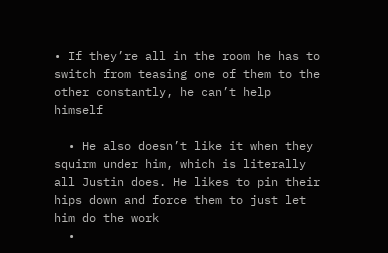• If they’re all in the room he has to switch from teasing one of them to the other constantly, he can’t help himself

  • He also doesn’t like it when they squirm under him, which is literally all Justin does. He likes to pin their hips down and force them to just let him do the work
  •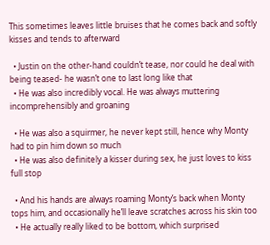This sometimes leaves little bruises that he comes back and softly kisses and tends to afterward

  • Justin on the other-hand couldn’t tease, nor could he deal with being teased- he wasn’t one to last long like that
  • He was also incredibly vocal. He was always muttering incomprehensibly and groaning

  • He was also a squirmer, he never kept still, hence why Monty had to pin him down so much
  • He was also definitely a kisser during sex, he just loves to kiss full stop

  • And his hands are always roaming Monty’s back when Monty tops him, and occasionally he’ll leave scratches across his skin too
  • He actually really liked to be bottom, which surprised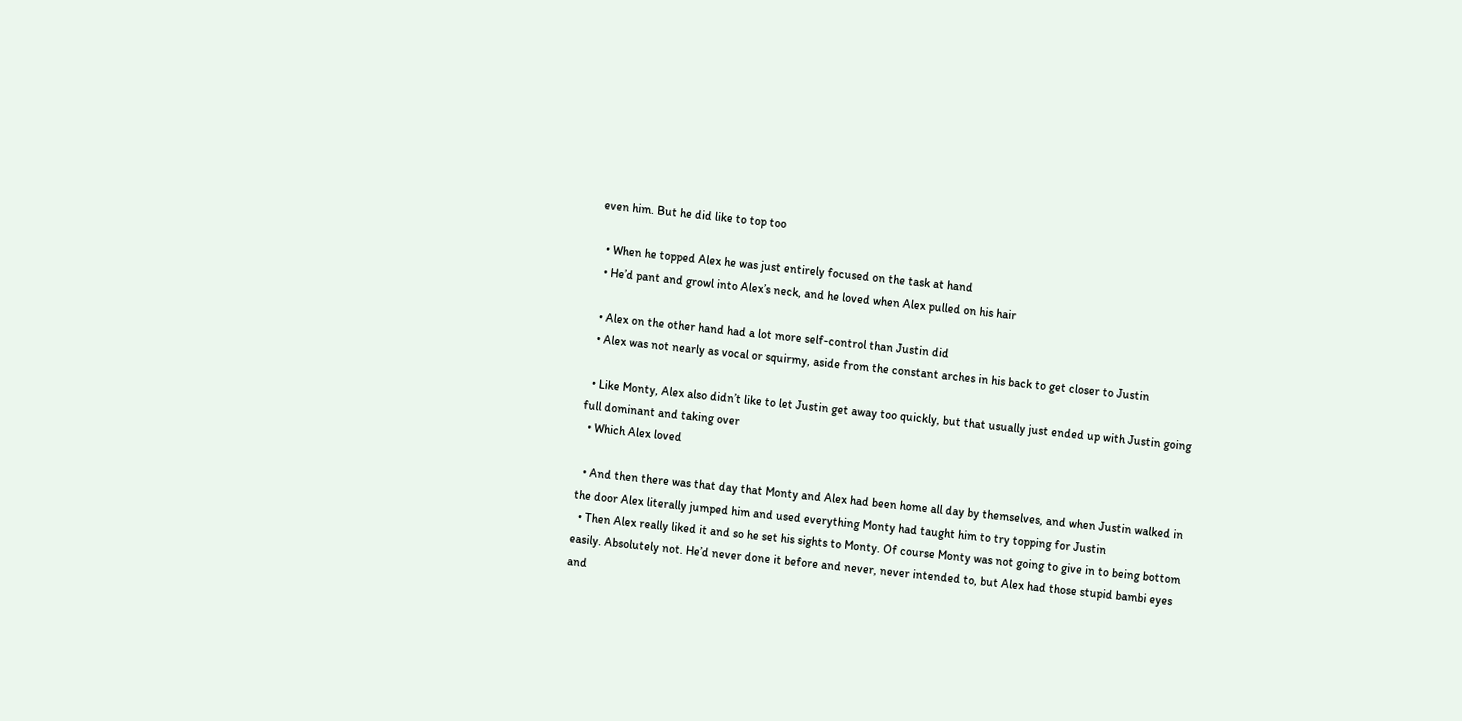even him. But he did like to top too

  • When he topped Alex he was just entirely focused on the task at hand
  • He’d pant and growl into Alex’s neck, and he loved when Alex pulled on his hair

  • Alex on the other hand had a lot more self-control than Justin did
  • Alex was not nearly as vocal or squirmy, aside from the constant arches in his back to get closer to Justin

  • Like Monty, Alex also didn’t like to let Justin get away too quickly, but that usually just ended up with Justin going full dominant and taking over
  • Which Alex loved

  • And then there was that day that Monty and Alex had been home all day by themselves, and when Justin walked in the door Alex literally jumped him and used everything Monty had taught him to try topping for Justin
  • Then Alex really liked it and so he set his sights to Monty. Of course Monty was not going to give in to being bottom easily. Absolutely not. He’d never done it before and never, never intended to, but Alex had those stupid bambi eyes and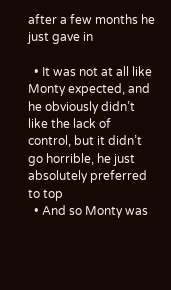after a few months he just gave in

  • It was not at all like Monty expected, and he obviously didn’t like the lack of control, but it didn’t go horrible, he just absolutely preferred to top
  • And so Monty was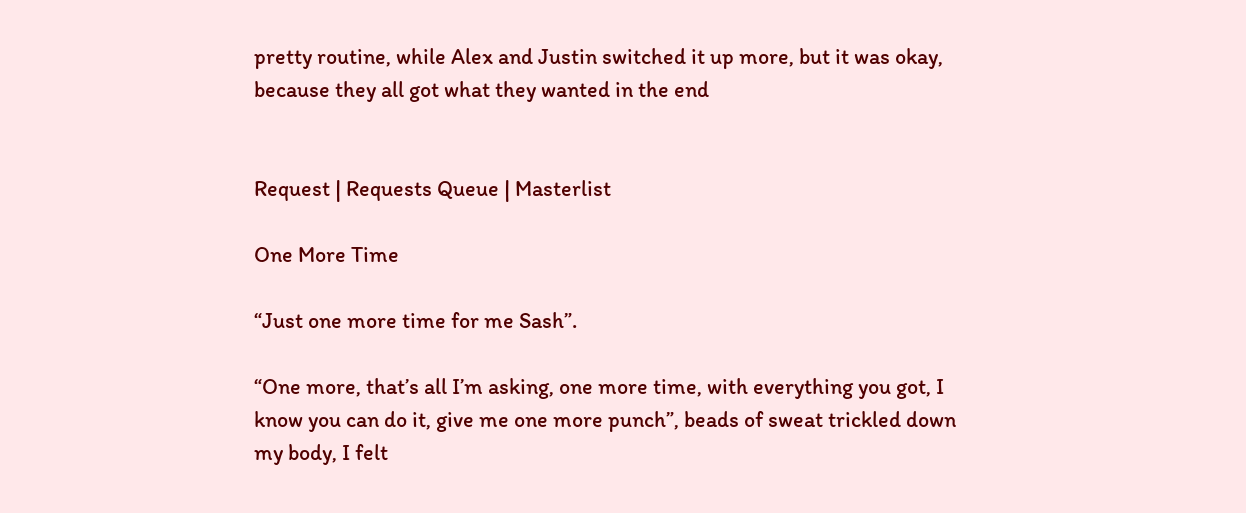pretty routine, while Alex and Justin switched it up more, but it was okay, because they all got what they wanted in the end


Request | Requests Queue | Masterlist

One More Time

“Just one more time for me Sash”.

“One more, that’s all I’m asking, one more time, with everything you got, I know you can do it, give me one more punch”, beads of sweat trickled down my body, I felt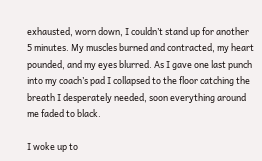exhausted, worn down, I couldn’t stand up for another 5 minutes. My muscles burned and contracted, my heart pounded, and my eyes blurred. As I gave one last punch into my coach’s pad I collapsed to the floor catching the breath I desperately needed, soon everything around me faded to black.

I woke up to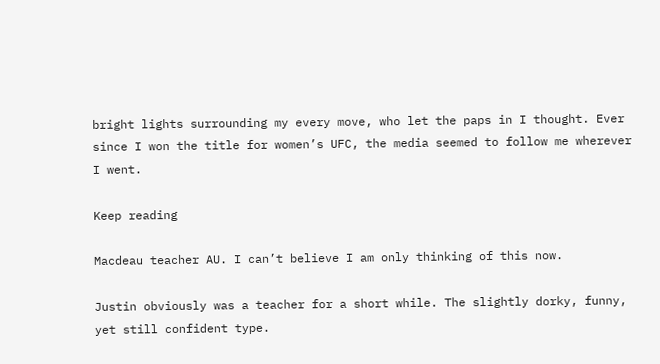bright lights surrounding my every move, who let the paps in I thought. Ever since I won the title for women’s UFC, the media seemed to follow me wherever I went.

Keep reading

Macdeau teacher AU. I can’t believe I am only thinking of this now.

Justin obviously was a teacher for a short while. The slightly dorky, funny, yet still confident type.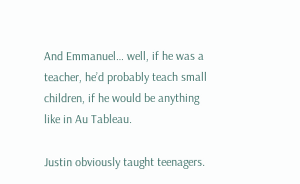And Emmanuel… well, if he was a teacher, he’d probably teach small children, if he would be anything like in Au Tableau.

Justin obviously taught teenagers.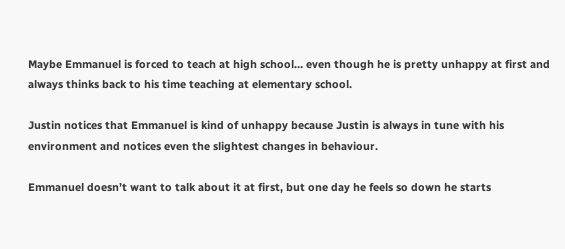Maybe Emmanuel is forced to teach at high school… even though he is pretty unhappy at first and always thinks back to his time teaching at elementary school.

Justin notices that Emmanuel is kind of unhappy because Justin is always in tune with his environment and notices even the slightest changes in behaviour.

Emmanuel doesn’t want to talk about it at first, but one day he feels so down he starts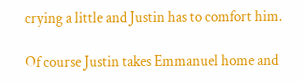crying a little and Justin has to comfort him.

Of course Justin takes Emmanuel home and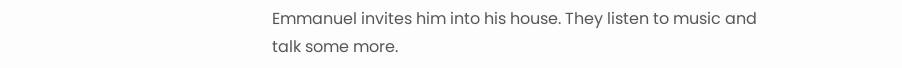Emmanuel invites him into his house. They listen to music and talk some more.